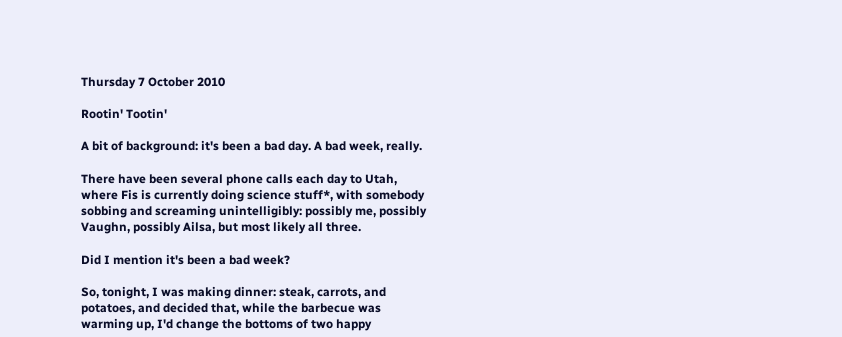Thursday 7 October 2010

Rootin' Tootin'

A bit of background: it's been a bad day. A bad week, really.

There have been several phone calls each day to Utah, where Fis is currently doing science stuff*, with somebody sobbing and screaming unintelligibly: possibly me, possibly Vaughn, possibly Ailsa, but most likely all three.

Did I mention it's been a bad week?

So, tonight, I was making dinner: steak, carrots, and potatoes, and decided that, while the barbecue was warming up, I'd change the bottoms of two happy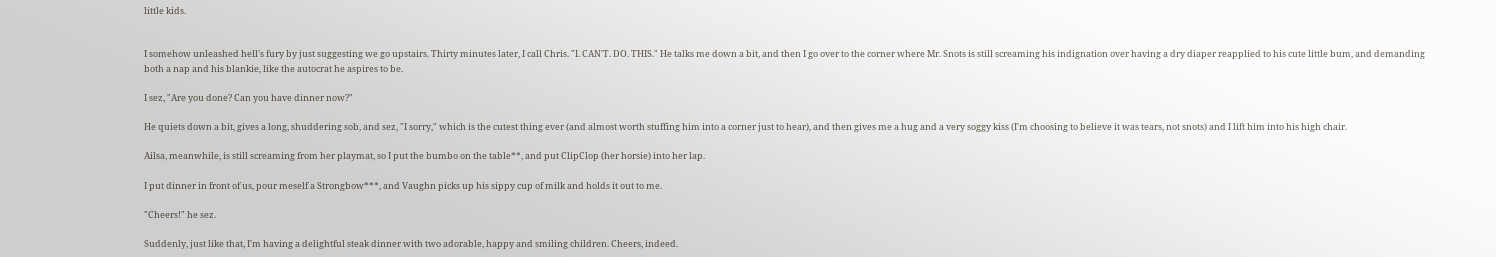little kids.


I somehow unleashed hell's fury by just suggesting we go upstairs. Thirty minutes later, I call Chris. "I. CAN'T. DO. THIS." He talks me down a bit, and then I go over to the corner where Mr. Snots is still screaming his indignation over having a dry diaper reapplied to his cute little bum, and demanding both a nap and his blankie, like the autocrat he aspires to be.

I sez, "Are you done? Can you have dinner now?"

He quiets down a bit, gives a long, shuddering sob, and sez, "I sorry," which is the cutest thing ever (and almost worth stuffing him into a corner just to hear), and then gives me a hug and a very soggy kiss (I'm choosing to believe it was tears, not snots) and I lift him into his high chair.

Ailsa, meanwhile, is still screaming from her playmat, so I put the bumbo on the table**, and put ClipClop (her horsie) into her lap.

I put dinner in front of us, pour meself a Strongbow***, and Vaughn picks up his sippy cup of milk and holds it out to me.

"Cheers!" he sez.

Suddenly, just like that, I'm having a delightful steak dinner with two adorable, happy and smiling children. Cheers, indeed.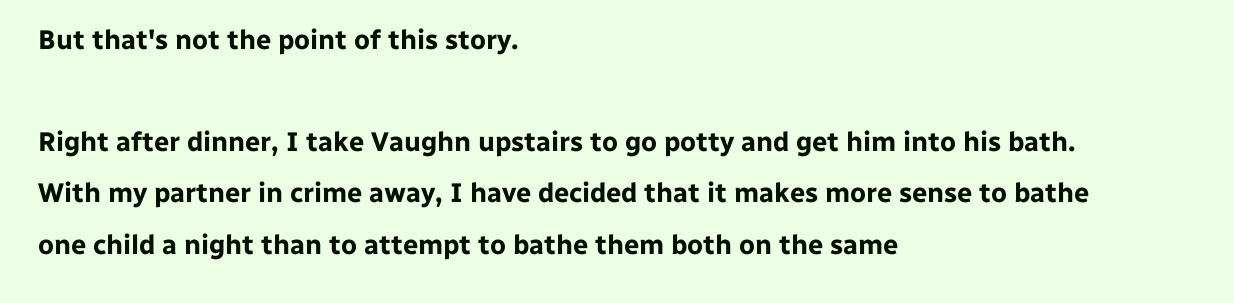But that's not the point of this story.

Right after dinner, I take Vaughn upstairs to go potty and get him into his bath. With my partner in crime away, I have decided that it makes more sense to bathe one child a night than to attempt to bathe them both on the same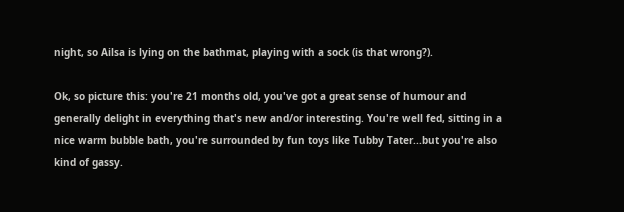night, so Ailsa is lying on the bathmat, playing with a sock (is that wrong?).

Ok, so picture this: you're 21 months old, you've got a great sense of humour and generally delight in everything that's new and/or interesting. You're well fed, sitting in a nice warm bubble bath, you're surrounded by fun toys like Tubby Tater...but you're also kind of gassy.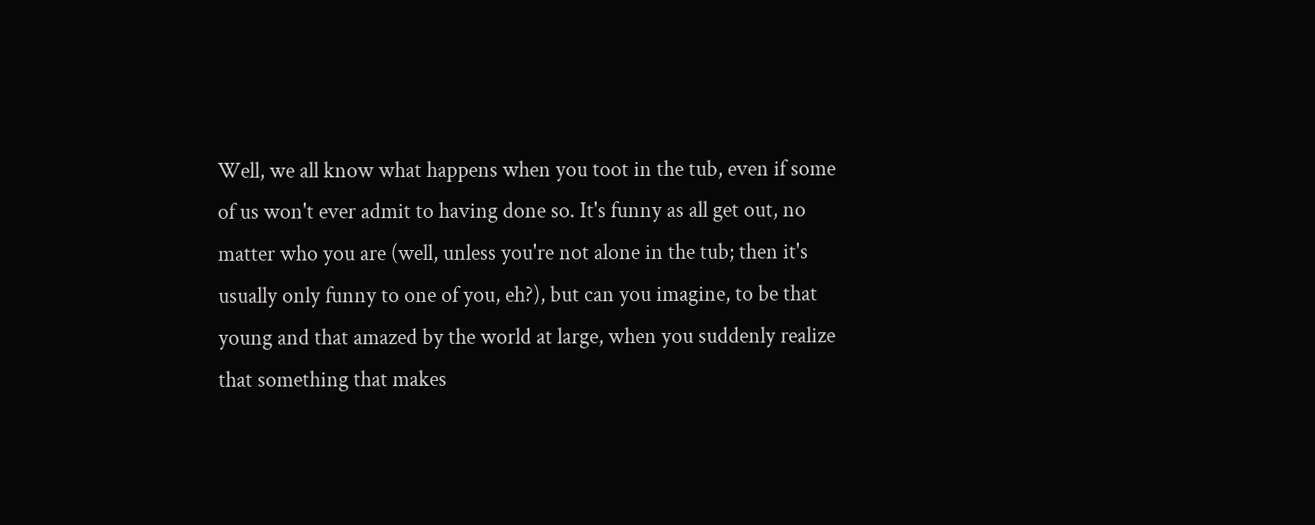Well, we all know what happens when you toot in the tub, even if some of us won't ever admit to having done so. It's funny as all get out, no matter who you are (well, unless you're not alone in the tub; then it's usually only funny to one of you, eh?), but can you imagine, to be that young and that amazed by the world at large, when you suddenly realize that something that makes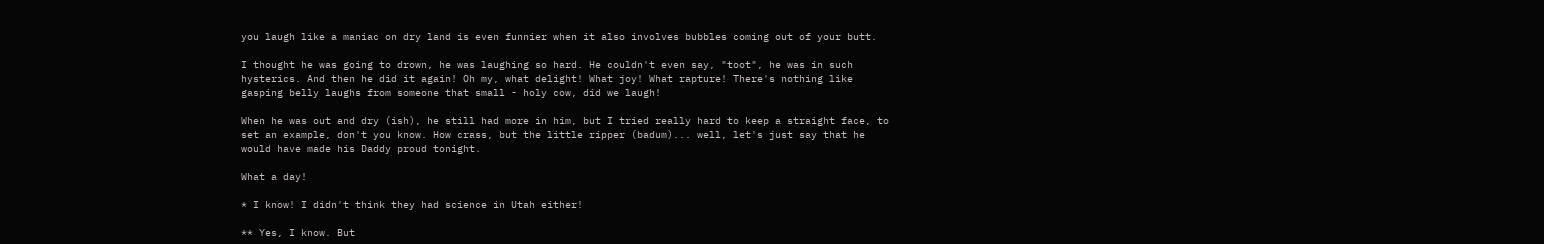you laugh like a maniac on dry land is even funnier when it also involves bubbles coming out of your butt.

I thought he was going to drown, he was laughing so hard. He couldn't even say, "toot", he was in such hysterics. And then he did it again! Oh my, what delight! What joy! What rapture! There's nothing like gasping belly laughs from someone that small - holy cow, did we laugh!

When he was out and dry (ish), he still had more in him, but I tried really hard to keep a straight face, to set an example, don't you know. How crass, but the little ripper (badum)... well, let's just say that he would have made his Daddy proud tonight.

What a day!

* I know! I didn't think they had science in Utah either!

** Yes, I know. But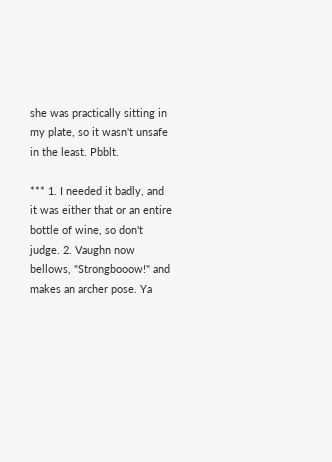she was practically sitting in my plate, so it wasn't unsafe in the least. Pbblt.

*** 1. I needed it badly, and it was either that or an entire bottle of wine, so don't judge. 2. Vaughn now bellows, "Strongbooow!" and makes an archer pose. Ya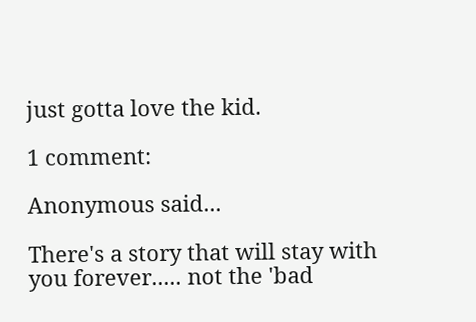just gotta love the kid.

1 comment:

Anonymous said...

There's a story that will stay with you forever..... not the 'bad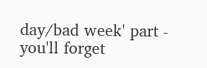day/bad week' part - you'll forget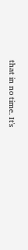that in no time. It's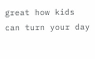great how kids can turn your day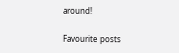around!

Favourite posts